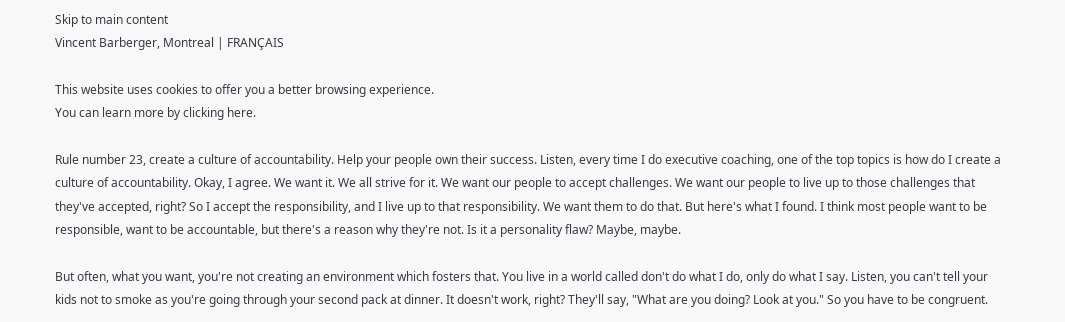Skip to main content
Vincent Barberger, Montreal | FRANÇAIS

This website uses cookies to offer you a better browsing experience.
You can learn more by clicking here.

Rule number 23, create a culture of accountability. Help your people own their success. Listen, every time I do executive coaching, one of the top topics is how do I create a culture of accountability. Okay, I agree. We want it. We all strive for it. We want our people to accept challenges. We want our people to live up to those challenges that they've accepted, right? So I accept the responsibility, and I live up to that responsibility. We want them to do that. But here's what I found. I think most people want to be responsible, want to be accountable, but there's a reason why they're not. Is it a personality flaw? Maybe, maybe.

But often, what you want, you're not creating an environment which fosters that. You live in a world called don't do what I do, only do what I say. Listen, you can't tell your kids not to smoke as you're going through your second pack at dinner. It doesn't work, right? They'll say, "What are you doing? Look at you." So you have to be congruent.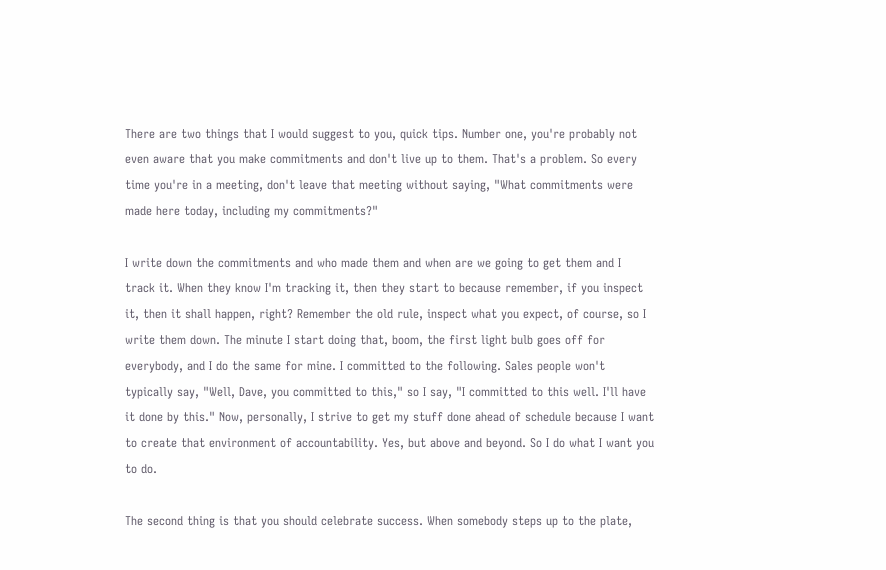There are two things that I would suggest to you, quick tips. Number one, you're probably not even aware that you make commitments and don't live up to them. That's a problem. So every time you're in a meeting, don't leave that meeting without saying, "What commitments were made here today, including my commitments?"

I write down the commitments and who made them and when are we going to get them and I track it. When they know I'm tracking it, then they start to because remember, if you inspect it, then it shall happen, right? Remember the old rule, inspect what you expect, of course, so I write them down. The minute I start doing that, boom, the first light bulb goes off for everybody, and I do the same for mine. I committed to the following. Sales people won't typically say, "Well, Dave, you committed to this," so I say, "I committed to this well. I'll have it done by this." Now, personally, I strive to get my stuff done ahead of schedule because I want to create that environment of accountability. Yes, but above and beyond. So I do what I want you to do.

The second thing is that you should celebrate success. When somebody steps up to the plate,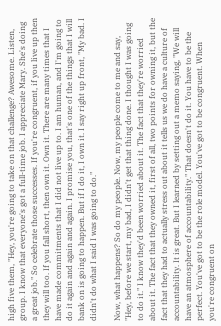high five them, "Hey, you're going to take on that challenge? Awesome. Listen, group. I know that everyone's got a full-time job. I appreciate Mary. She's doing a great job." So celebrate those successes. If you're congruent, if you live up then they will too. If you fall short, then own it. Own it. There are many times that I have made commitments that I did not live up to. I am human, and I'm going to do it again and again and again. I promise you, that's one of the things that I will bank on is going to happen. But if I do it, I own it. I say right up front, "My bad. I didn't do what I said I was going to do."

Now, what happens? So do my people. Now, my people come to me and say, "Hey, before we start, my bad, I didn't get that thing done. I thought I was going to do it." I know they'd been worried about it. The fact that they're worried about it. The fact that they owned it, first of all, two points for owning it, but the fact that they had to actually stress out about it tells us we do have a culture of accountability. It is great. But I learned by setting out a memo saying, "We will have an atmosphere of accountability." That doesn't do it. You have to be the perfect. You've got to be the role model. You've got to be congruent. When you're congruent on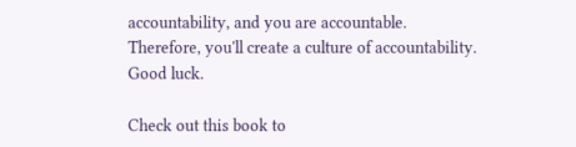accountability, and you are accountable. Therefore, you'll create a culture of accountability. Good luck.

Check out this book to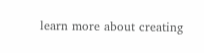learn more about creating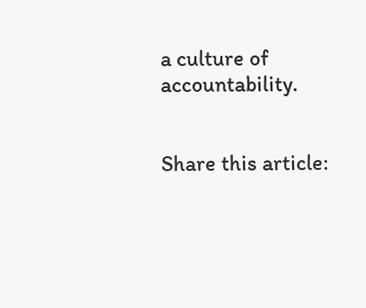a culture of accountability.


Share this article: